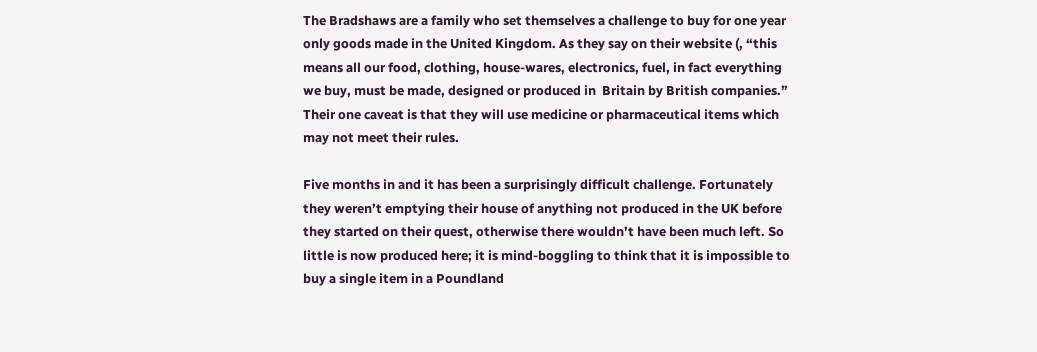The Bradshaws are a family who set themselves a challenge to buy for one year only goods made in the United Kingdom. As they say on their website (, “this means all our food, clothing, house-wares, electronics, fuel, in fact everything we buy, must be made, designed or produced in  Britain by British companies.” Their one caveat is that they will use medicine or pharmaceutical items which may not meet their rules.

Five months in and it has been a surprisingly difficult challenge. Fortunately they weren’t emptying their house of anything not produced in the UK before they started on their quest, otherwise there wouldn’t have been much left. So little is now produced here; it is mind-boggling to think that it is impossible to buy a single item in a Poundland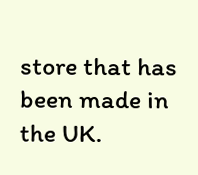store that has been made in the UK.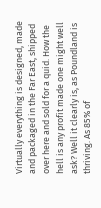Virtually everything is designed, made and packaged in the Far East, shipped over here and sold for a quid. How the hell is any profit made one might well ask? Well it clearly is, as Poundland is thriving. As 85% of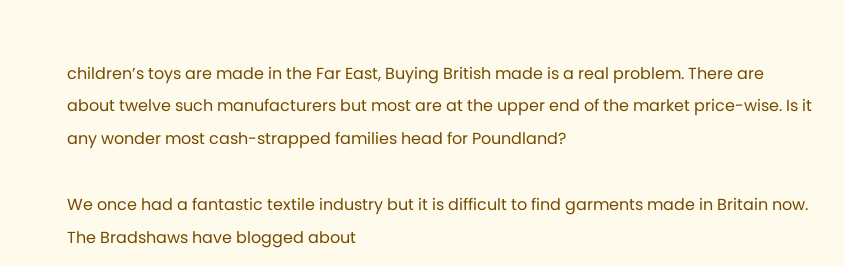children’s toys are made in the Far East, Buying British made is a real problem. There are about twelve such manufacturers but most are at the upper end of the market price-wise. Is it any wonder most cash-strapped families head for Poundland?

We once had a fantastic textile industry but it is difficult to find garments made in Britain now. The Bradshaws have blogged about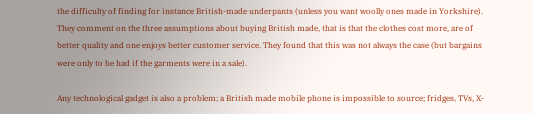the difficulty of finding for instance British-made underpants (unless you want woolly ones made in Yorkshire). They comment on the three assumptions about buying British made, that is that the clothes cost more, are of better quality and one enjoys better customer service. They found that this was not always the case (but bargains were only to be had if the garments were in a sale).

Any technological gadget is also a problem; a British made mobile phone is impossible to source; fridges, TVs, X-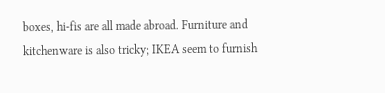boxes, hi-fis are all made abroad. Furniture and kitchenware is also tricky; IKEA seem to furnish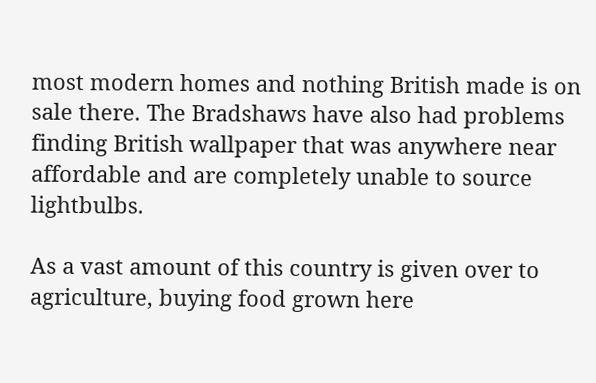most modern homes and nothing British made is on sale there. The Bradshaws have also had problems finding British wallpaper that was anywhere near affordable and are completely unable to source lightbulbs.

As a vast amount of this country is given over to agriculture, buying food grown here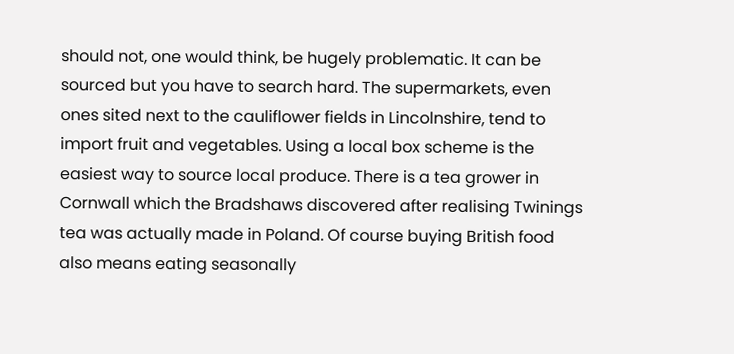should not, one would think, be hugely problematic. It can be sourced but you have to search hard. The supermarkets, even ones sited next to the cauliflower fields in Lincolnshire, tend to import fruit and vegetables. Using a local box scheme is the easiest way to source local produce. There is a tea grower in Cornwall which the Bradshaws discovered after realising Twinings tea was actually made in Poland. Of course buying British food also means eating seasonally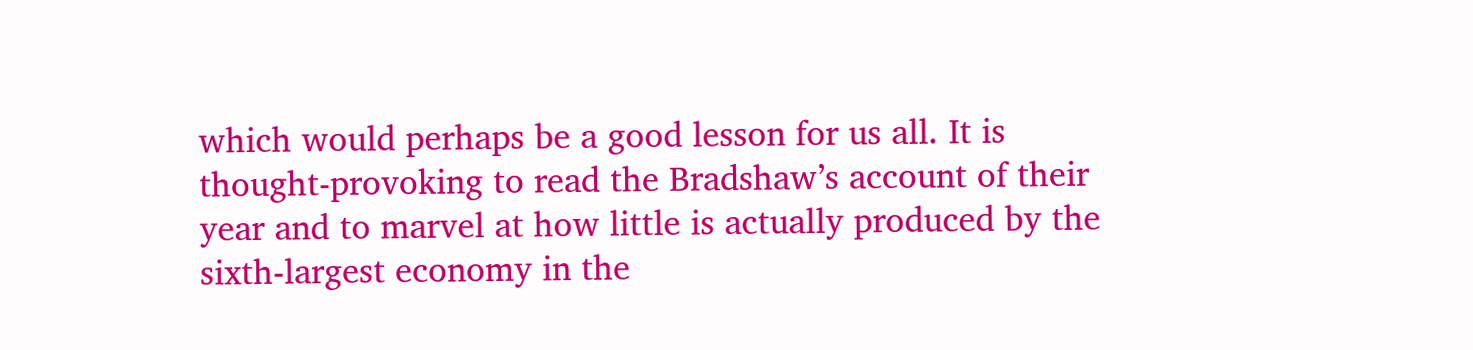which would perhaps be a good lesson for us all. It is thought-provoking to read the Bradshaw’s account of their year and to marvel at how little is actually produced by the sixth-largest economy in the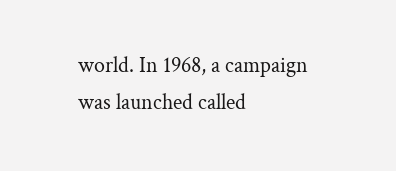world. In 1968, a campaign was launched called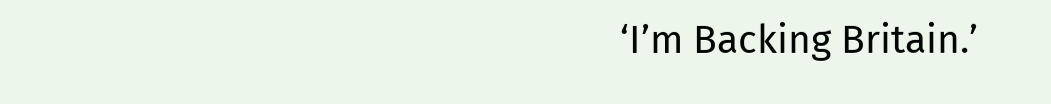‘I’m Backing Britain.’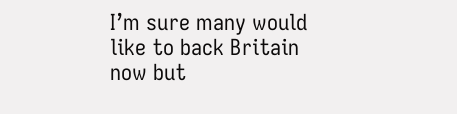I’m sure many would like to back Britain now but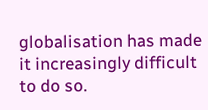globalisation has made it increasingly difficult to do so.